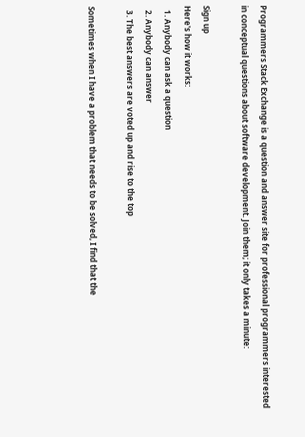Programmers Stack Exchange is a question and answer site for professional programmers interested in conceptual questions about software development. Join them; it only takes a minute:

Sign up
Here's how it works:
  1. Anybody can ask a question
  2. Anybody can answer
  3. The best answers are voted up and rise to the top

Sometimes when I have a problem that needs to be solved, I find that the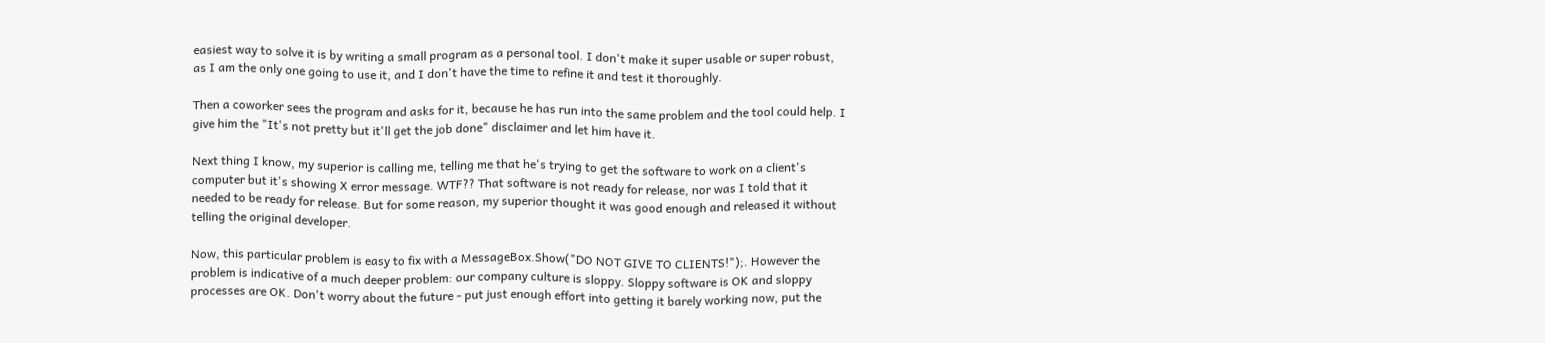easiest way to solve it is by writing a small program as a personal tool. I don't make it super usable or super robust, as I am the only one going to use it, and I don't have the time to refine it and test it thoroughly.

Then a coworker sees the program and asks for it, because he has run into the same problem and the tool could help. I give him the "It's not pretty but it'll get the job done" disclaimer and let him have it.

Next thing I know, my superior is calling me, telling me that he's trying to get the software to work on a client's computer but it's showing X error message. WTF?? That software is not ready for release, nor was I told that it needed to be ready for release. But for some reason, my superior thought it was good enough and released it without telling the original developer.

Now, this particular problem is easy to fix with a MessageBox.Show("DO NOT GIVE TO CLIENTS!");. However the problem is indicative of a much deeper problem: our company culture is sloppy. Sloppy software is OK and sloppy processes are OK. Don't worry about the future - put just enough effort into getting it barely working now, put the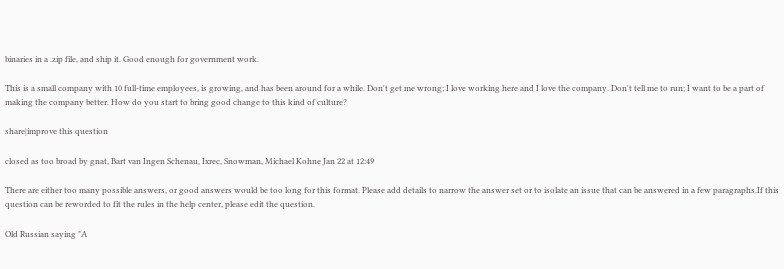binaries in a .zip file, and ship it. Good enough for government work.

This is a small company with 10 full-time employees, is growing, and has been around for a while. Don't get me wrong; I love working here and I love the company. Don't tell me to run; I want to be a part of making the company better. How do you start to bring good change to this kind of culture?

share|improve this question

closed as too broad by gnat, Bart van Ingen Schenau, Ixrec, Snowman, Michael Kohne Jan 22 at 12:49

There are either too many possible answers, or good answers would be too long for this format. Please add details to narrow the answer set or to isolate an issue that can be answered in a few paragraphs.If this question can be reworded to fit the rules in the help center, please edit the question.

Old Russian saying "A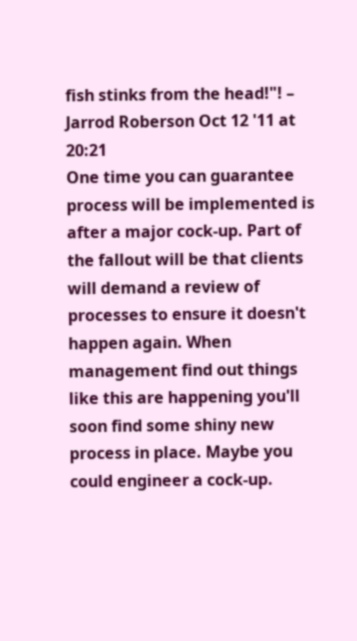fish stinks from the head!"! – Jarrod Roberson Oct 12 '11 at 20:21
One time you can guarantee process will be implemented is after a major cock-up. Part of the fallout will be that clients will demand a review of processes to ensure it doesn't happen again. When management find out things like this are happening you'll soon find some shiny new process in place. Maybe you could engineer a cock-up.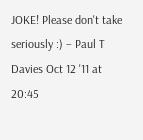JOKE! Please don't take seriously :) – Paul T Davies Oct 12 '11 at 20:45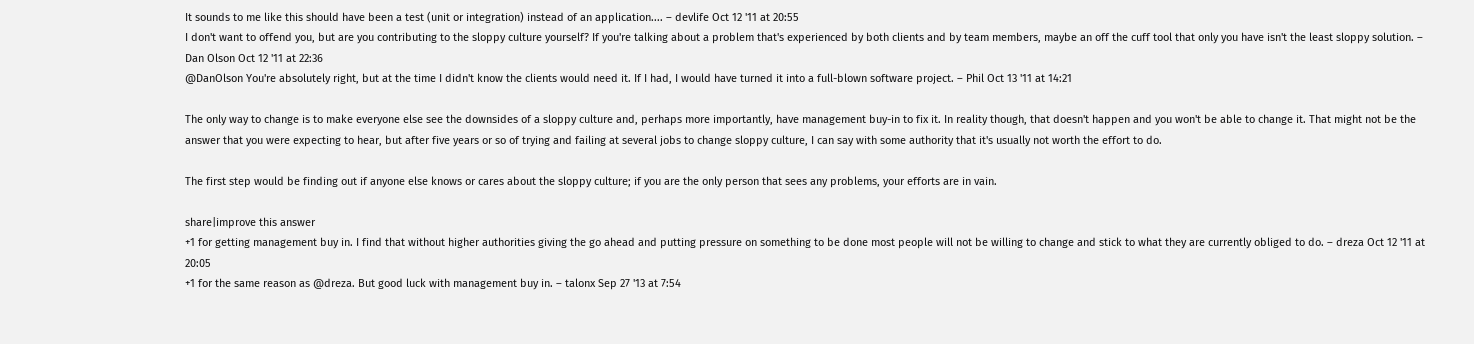It sounds to me like this should have been a test (unit or integration) instead of an application.... – devlife Oct 12 '11 at 20:55
I don't want to offend you, but are you contributing to the sloppy culture yourself? If you're talking about a problem that's experienced by both clients and by team members, maybe an off the cuff tool that only you have isn't the least sloppy solution. – Dan Olson Oct 12 '11 at 22:36
@DanOlson You're absolutely right, but at the time I didn't know the clients would need it. If I had, I would have turned it into a full-blown software project. – Phil Oct 13 '11 at 14:21

The only way to change is to make everyone else see the downsides of a sloppy culture and, perhaps more importantly, have management buy-in to fix it. In reality though, that doesn't happen and you won't be able to change it. That might not be the answer that you were expecting to hear, but after five years or so of trying and failing at several jobs to change sloppy culture, I can say with some authority that it's usually not worth the effort to do.

The first step would be finding out if anyone else knows or cares about the sloppy culture; if you are the only person that sees any problems, your efforts are in vain.

share|improve this answer
+1 for getting management buy in. I find that without higher authorities giving the go ahead and putting pressure on something to be done most people will not be willing to change and stick to what they are currently obliged to do. – dreza Oct 12 '11 at 20:05
+1 for the same reason as @dreza. But good luck with management buy in. – talonx Sep 27 '13 at 7:54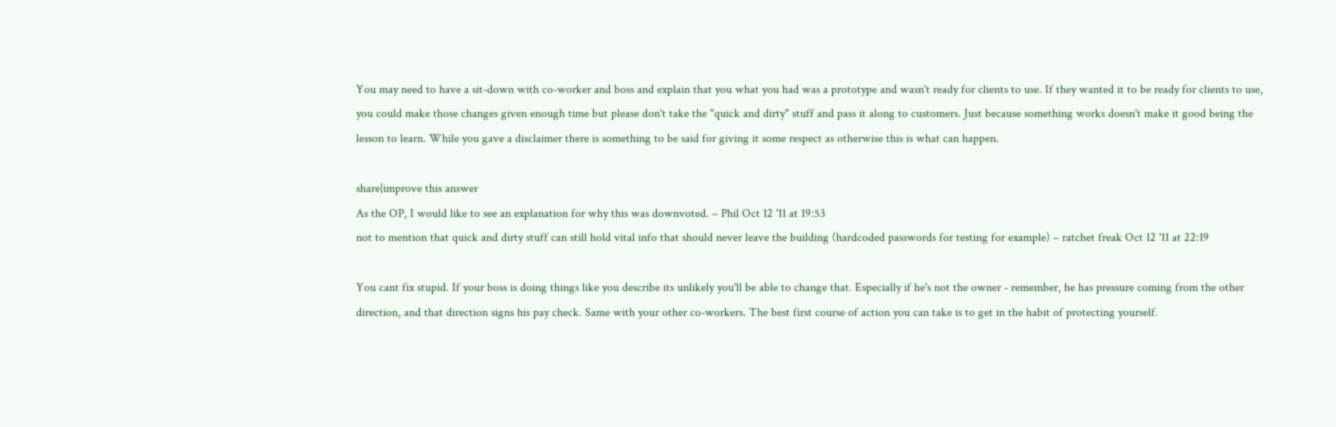You may need to have a sit-down with co-worker and boss and explain that you what you had was a prototype and wasn't ready for clients to use. If they wanted it to be ready for clients to use, you could make those changes given enough time but please don't take the "quick and dirty" stuff and pass it along to customers. Just because something works doesn't make it good being the lesson to learn. While you gave a disclaimer there is something to be said for giving it some respect as otherwise this is what can happen.

share|improve this answer
As the OP, I would like to see an explanation for why this was downvoted. – Phil Oct 12 '11 at 19:53
not to mention that quick and dirty stuff can still hold vital info that should never leave the building (hardcoded passwords for testing for example) – ratchet freak Oct 12 '11 at 22:19

You cant fix stupid. If your boss is doing things like you describe its unlikely you'll be able to change that. Especially if he's not the owner - remember, he has pressure coming from the other direction, and that direction signs his pay check. Same with your other co-workers. The best first course of action you can take is to get in the habit of protecting yourself.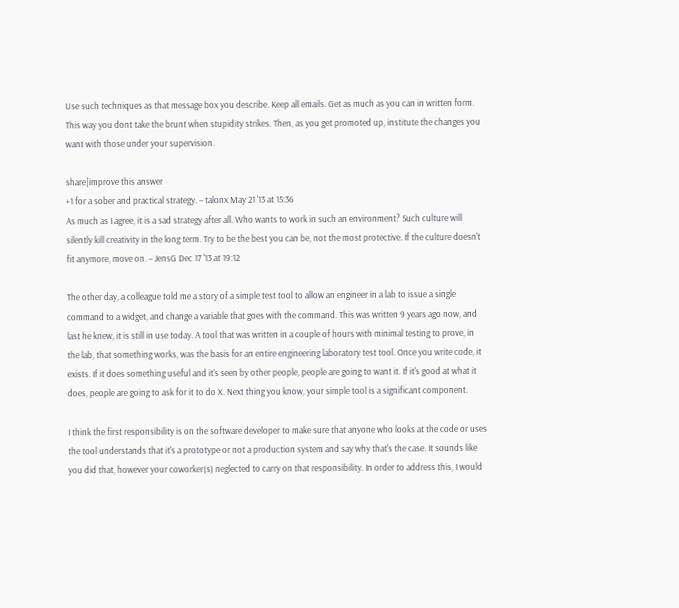Use such techniques as that message box you describe. Keep all emails. Get as much as you can in written form. This way you dont take the brunt when stupidity strikes. Then, as you get promoted up, institute the changes you want with those under your supervision.

share|improve this answer
+1 for a sober and practical strategy. – talonx May 21 '13 at 15:36
As much as I agree, it is a sad strategy after all. Who wants to work in such an environment? Such culture will silently kill creativity in the long term. Try to be the best you can be, not the most protective. If the culture doesn't fit anymore, move on. – JensG Dec 17 '13 at 19:12

The other day, a colleague told me a story of a simple test tool to allow an engineer in a lab to issue a single command to a widget, and change a variable that goes with the command. This was written 9 years ago now, and last he knew, it is still in use today. A tool that was written in a couple of hours with minimal testing to prove, in the lab, that something works, was the basis for an entire engineering laboratory test tool. Once you write code, it exists. If it does something useful and it's seen by other people, people are going to want it. If it's good at what it does, people are going to ask for it to do X. Next thing you know, your simple tool is a significant component.

I think the first responsibility is on the software developer to make sure that anyone who looks at the code or uses the tool understands that it's a prototype or not a production system and say why that's the case. It sounds like you did that, however your coworker(s) neglected to carry on that responsibility. In order to address this, I would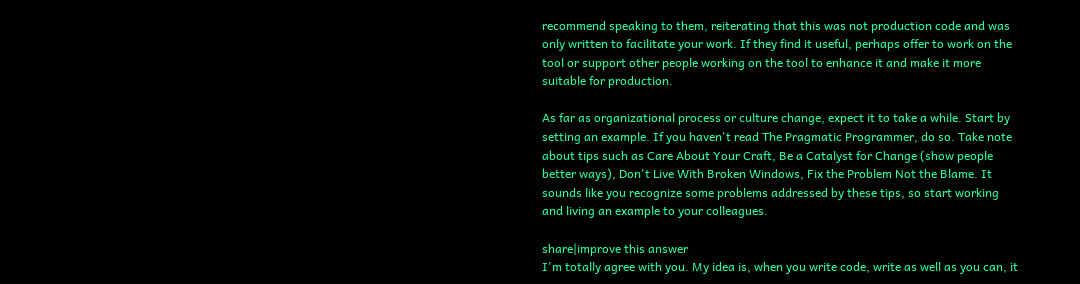recommend speaking to them, reiterating that this was not production code and was only written to facilitate your work. If they find it useful, perhaps offer to work on the tool or support other people working on the tool to enhance it and make it more suitable for production.

As far as organizational process or culture change, expect it to take a while. Start by setting an example. If you haven't read The Pragmatic Programmer, do so. Take note about tips such as Care About Your Craft, Be a Catalyst for Change (show people better ways), Don't Live With Broken Windows, Fix the Problem Not the Blame. It sounds like you recognize some problems addressed by these tips, so start working and living an example to your colleagues.

share|improve this answer
I'm totally agree with you. My idea is, when you write code, write as well as you can, it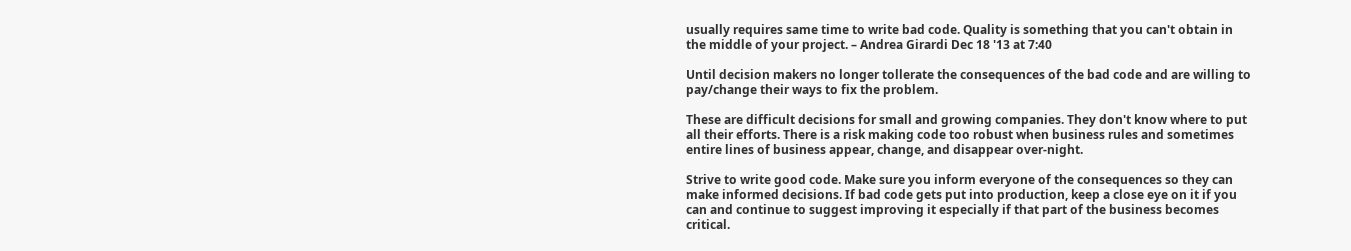usually requires same time to write bad code. Quality is something that you can't obtain in the middle of your project. – Andrea Girardi Dec 18 '13 at 7:40

Until decision makers no longer tollerate the consequences of the bad code and are willing to pay/change their ways to fix the problem.

These are difficult decisions for small and growing companies. They don't know where to put all their efforts. There is a risk making code too robust when business rules and sometimes entire lines of business appear, change, and disappear over-night.

Strive to write good code. Make sure you inform everyone of the consequences so they can make informed decisions. If bad code gets put into production, keep a close eye on it if you can and continue to suggest improving it especially if that part of the business becomes critical.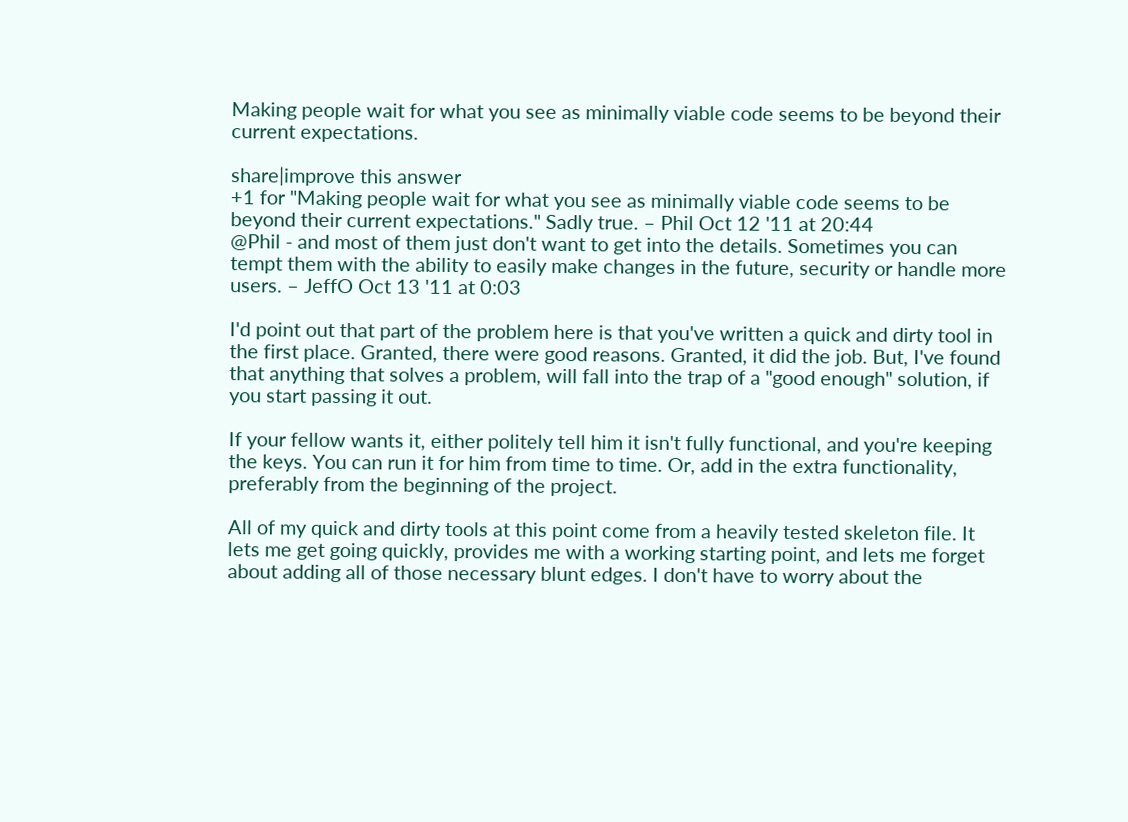Making people wait for what you see as minimally viable code seems to be beyond their current expectations.

share|improve this answer
+1 for "Making people wait for what you see as minimally viable code seems to be beyond their current expectations." Sadly true. – Phil Oct 12 '11 at 20:44
@Phil - and most of them just don't want to get into the details. Sometimes you can tempt them with the ability to easily make changes in the future, security or handle more users. – JeffO Oct 13 '11 at 0:03

I'd point out that part of the problem here is that you've written a quick and dirty tool in the first place. Granted, there were good reasons. Granted, it did the job. But, I've found that anything that solves a problem, will fall into the trap of a "good enough" solution, if you start passing it out.

If your fellow wants it, either politely tell him it isn't fully functional, and you're keeping the keys. You can run it for him from time to time. Or, add in the extra functionality, preferably from the beginning of the project.

All of my quick and dirty tools at this point come from a heavily tested skeleton file. It lets me get going quickly, provides me with a working starting point, and lets me forget about adding all of those necessary blunt edges. I don't have to worry about the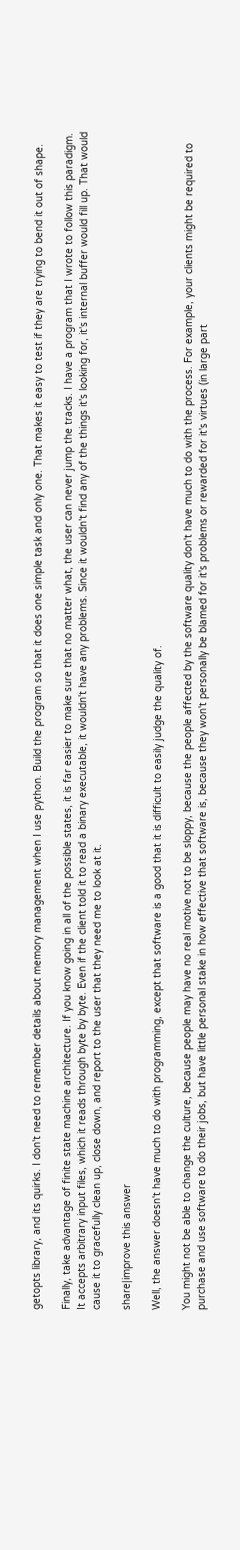getopts library, and its quirks. I don't need to remember details about memory management when I use python. Build the program so that it does one simple task and only one. That makes it easy to test if they are trying to bend it out of shape.

Finally, take advantage of finite state machine architecture. If you know going in all of the possible states, it is far easier to make sure that no matter what, the user can never jump the tracks. I have a program that I wrote to follow this paradigm. It accepts arbitrary input files, which it reads through byte by byte. Even if the client told it to read a binary executable, it wouldn't have any problems. Since it wouldn't find any of the things it's looking for, it's internal buffer would fill up. That would cause it to gracefully clean up, close down, and report to the user that they need me to look at it.

share|improve this answer

Well, the answer doesn't have much to do with programming, except that software is a good that it is difficult to easily judge the quality of.

You might not be able to change the culture, because people may have no real motive not to be sloppy, because the people affected by the software quality don't have much to do with the process. For example, your clients might be required to purchase and use software to do their jobs, but have little personal stake in how effective that software is, because they won't personally be blamed for it's problems or rewarded for it's virtues (in large part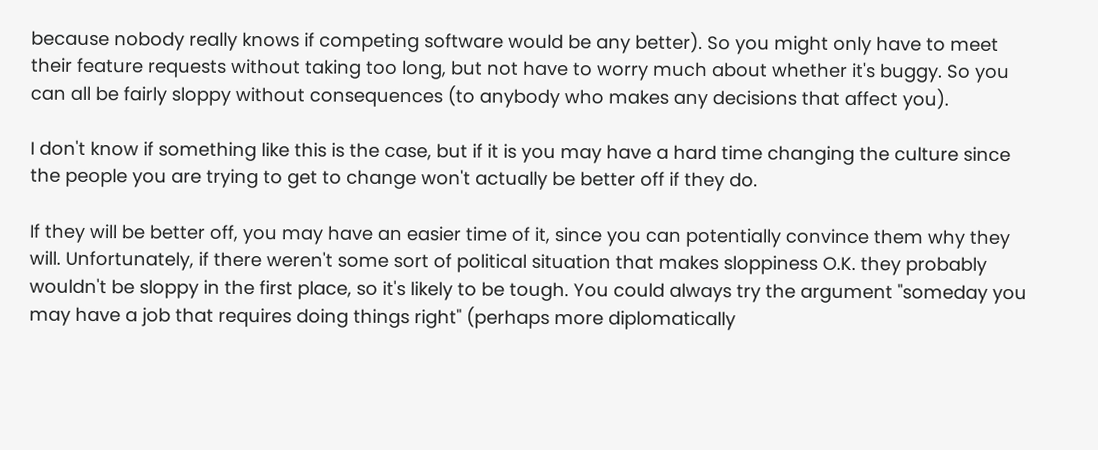because nobody really knows if competing software would be any better). So you might only have to meet their feature requests without taking too long, but not have to worry much about whether it's buggy. So you can all be fairly sloppy without consequences (to anybody who makes any decisions that affect you).

I don't know if something like this is the case, but if it is you may have a hard time changing the culture since the people you are trying to get to change won't actually be better off if they do.

If they will be better off, you may have an easier time of it, since you can potentially convince them why they will. Unfortunately, if there weren't some sort of political situation that makes sloppiness O.K. they probably wouldn't be sloppy in the first place, so it's likely to be tough. You could always try the argument "someday you may have a job that requires doing things right" (perhaps more diplomatically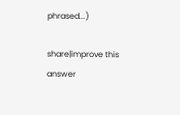phrased...)

share|improve this answer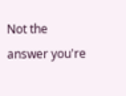Not the answer you're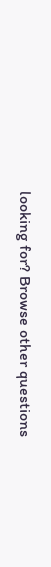looking for? Browse other questions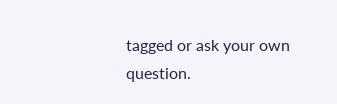tagged or ask your own question.